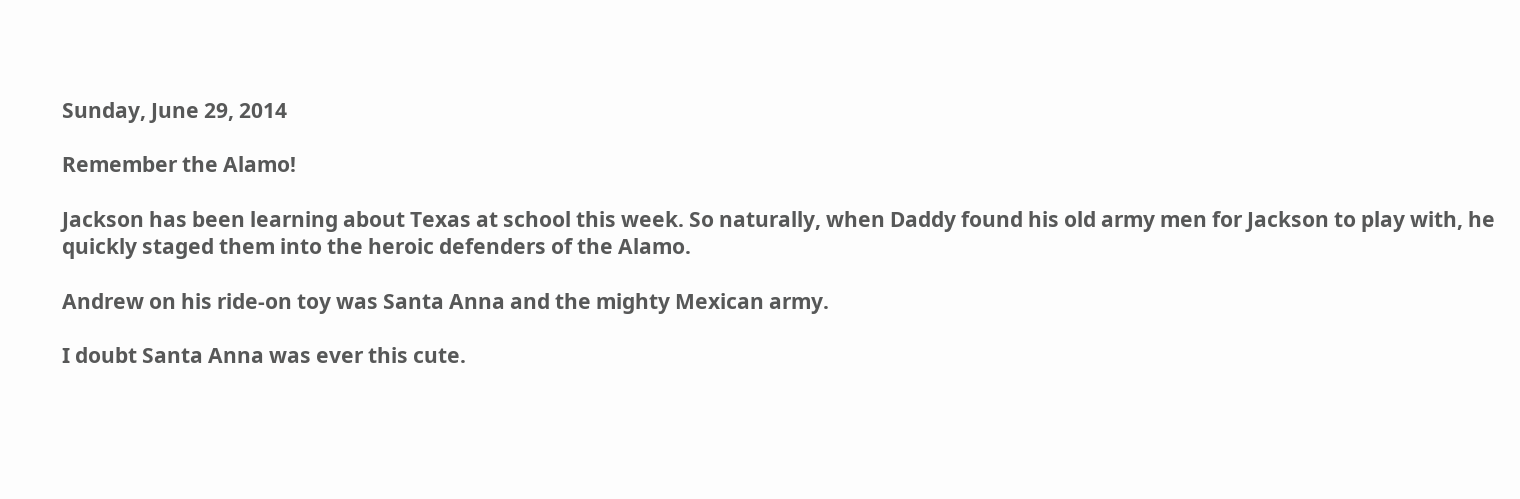Sunday, June 29, 2014

Remember the Alamo!

Jackson has been learning about Texas at school this week. So naturally, when Daddy found his old army men for Jackson to play with, he quickly staged them into the heroic defenders of the Alamo.

Andrew on his ride-on toy was Santa Anna and the mighty Mexican army.

I doubt Santa Anna was ever this cute.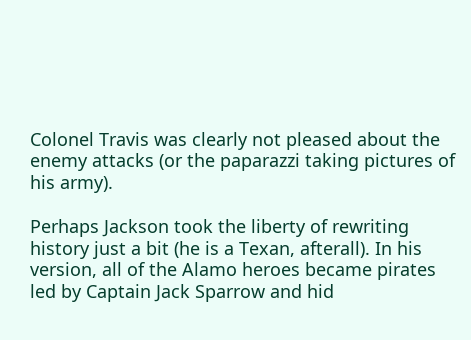Colonel Travis was clearly not pleased about the enemy attacks (or the paparazzi taking pictures of his army).

Perhaps Jackson took the liberty of rewriting history just a bit (he is a Texan, afterall). In his version, all of the Alamo heroes became pirates led by Captain Jack Sparrow and hid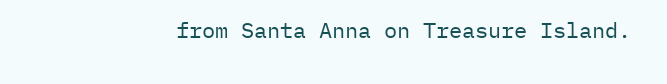from Santa Anna on Treasure Island.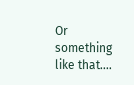Or something like that....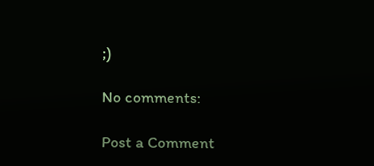;)

No comments:

Post a Comment